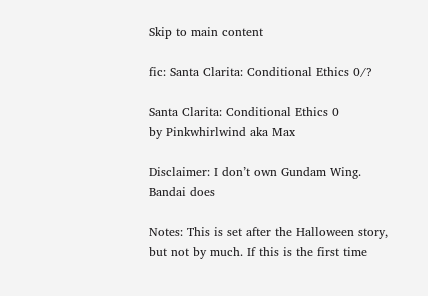Skip to main content

fic: Santa Clarita: Conditional Ethics 0/?

Santa Clarita: Conditional Ethics 0
by Pinkwhirlwind aka Max

Disclaimer: I don’t own Gundam Wing. Bandai does

Notes: This is set after the Halloween story, but not by much. If this is the first time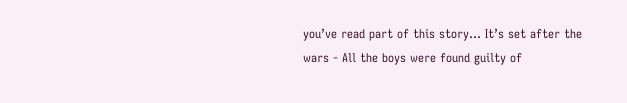you’ve read part of this story... It’s set after the wars - All the boys were found guilty of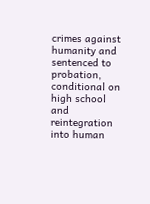crimes against humanity and sentenced to probation, conditional on high school and reintegration into human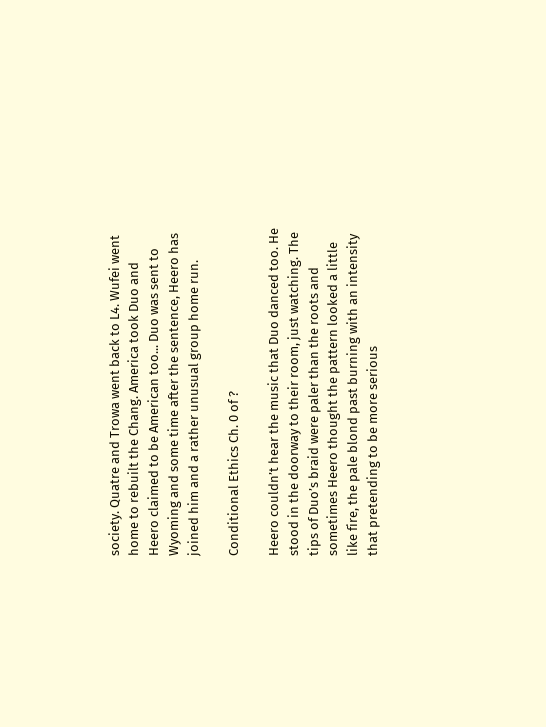society. Quatre and Trowa went back to L4. Wufei went home to rebuilt the Chang. America took Duo and Heero claimed to be American too... Duo was sent to Wyoming and some time after the sentence, Heero has joined him and a rather unusual group home run.

Conditional Ethics Ch. 0 of ?

Heero couldn’t hear the music that Duo danced too. He stood in the doorway to their room, just watching. The tips of Duo’s braid were paler than the roots and sometimes Heero thought the pattern looked a little like fire, the pale blond past burning with an intensity that pretending to be more serious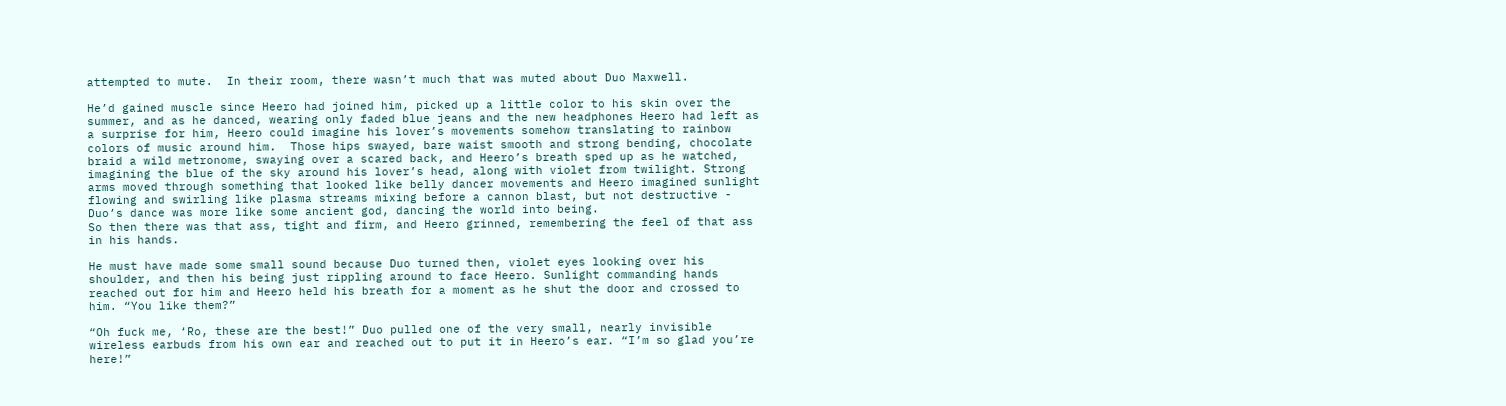attempted to mute.  In their room, there wasn’t much that was muted about Duo Maxwell.

He’d gained muscle since Heero had joined him, picked up a little color to his skin over the summer, and as he danced, wearing only faded blue jeans and the new headphones Heero had left as a surprise for him, Heero could imagine his lover’s movements somehow translating to rainbow colors of music around him.  Those hips swayed, bare waist smooth and strong bending, chocolate braid a wild metronome, swaying over a scared back, and Heero’s breath sped up as he watched, imagining the blue of the sky around his lover’s head, along with violet from twilight. Strong arms moved through something that looked like belly dancer movements and Heero imagined sunlight flowing and swirling like plasma streams mixing before a cannon blast, but not destructive - Duo’s dance was more like some ancient god, dancing the world into being.
So then there was that ass, tight and firm, and Heero grinned, remembering the feel of that ass in his hands.

He must have made some small sound because Duo turned then, violet eyes looking over his shoulder, and then his being just rippling around to face Heero. Sunlight commanding hands reached out for him and Heero held his breath for a moment as he shut the door and crossed to him. “You like them?”

“Oh fuck me, ‘Ro, these are the best!” Duo pulled one of the very small, nearly invisible wireless earbuds from his own ear and reached out to put it in Heero’s ear. “I’m so glad you’re here!”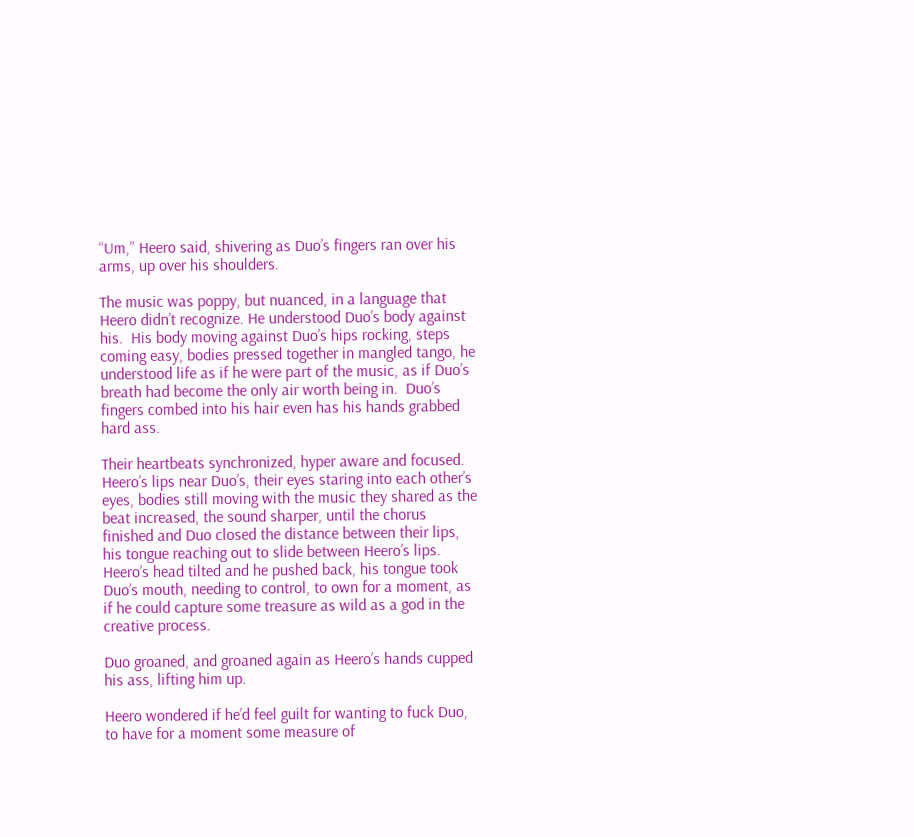“Um,” Heero said, shivering as Duo’s fingers ran over his arms, up over his shoulders.

The music was poppy, but nuanced, in a language that Heero didn’t recognize. He understood Duo’s body against his.  His body moving against Duo’s hips rocking, steps coming easy, bodies pressed together in mangled tango, he understood life as if he were part of the music, as if Duo’s breath had become the only air worth being in.  Duo’s fingers combed into his hair even has his hands grabbed hard ass.

Their heartbeats synchronized, hyper aware and focused. Heero’s lips near Duo’s, their eyes staring into each other’s eyes, bodies still moving with the music they shared as the beat increased, the sound sharper, until the chorus finished and Duo closed the distance between their lips, his tongue reaching out to slide between Heero’s lips. Heero’s head tilted and he pushed back, his tongue took Duo’s mouth, needing to control, to own for a moment, as if he could capture some treasure as wild as a god in the creative process.

Duo groaned, and groaned again as Heero’s hands cupped his ass, lifting him up.

Heero wondered if he’d feel guilt for wanting to fuck Duo, to have for a moment some measure of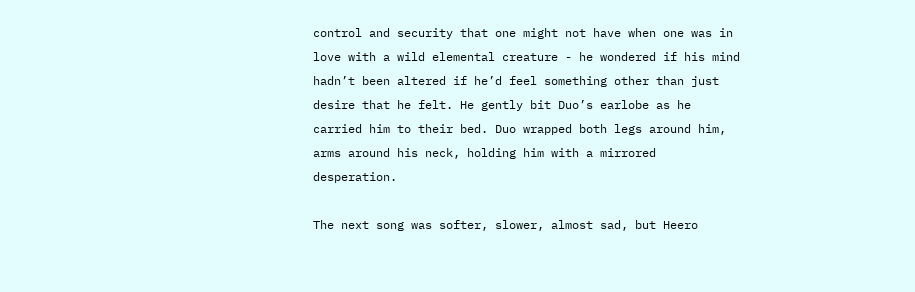control and security that one might not have when one was in love with a wild elemental creature - he wondered if his mind hadn’t been altered if he’d feel something other than just desire that he felt. He gently bit Duo’s earlobe as he carried him to their bed. Duo wrapped both legs around him, arms around his neck, holding him with a mirrored desperation.

The next song was softer, slower, almost sad, but Heero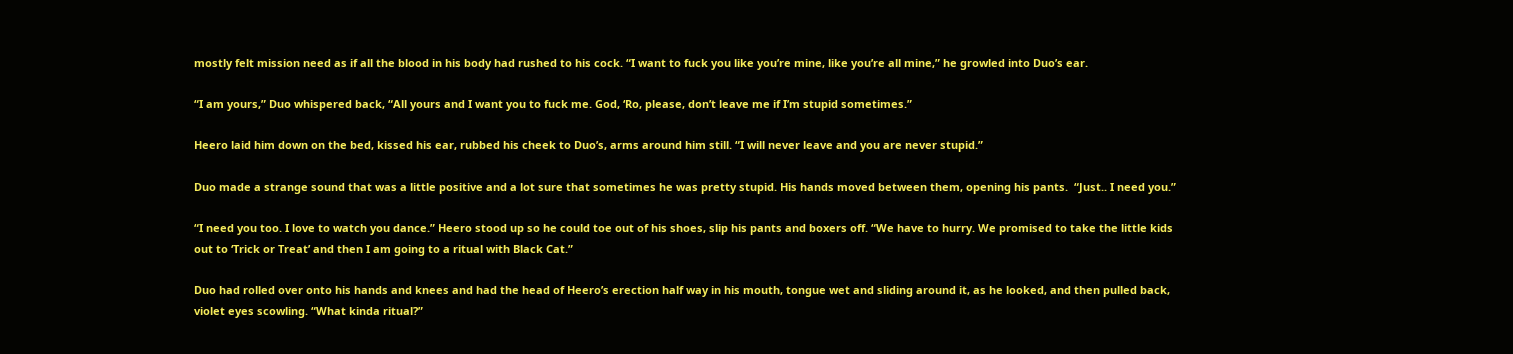mostly felt mission need as if all the blood in his body had rushed to his cock. “I want to fuck you like you’re mine, like you’re all mine,” he growled into Duo’s ear.

“I am yours,” Duo whispered back, “All yours and I want you to fuck me. God, ‘Ro, please, don’t leave me if I’m stupid sometimes.”

Heero laid him down on the bed, kissed his ear, rubbed his cheek to Duo’s, arms around him still. “I will never leave and you are never stupid.”

Duo made a strange sound that was a little positive and a lot sure that sometimes he was pretty stupid. His hands moved between them, opening his pants.  “Just.. I need you.”

“I need you too. I love to watch you dance.” Heero stood up so he could toe out of his shoes, slip his pants and boxers off. “We have to hurry. We promised to take the little kids out to ‘Trick or Treat’ and then I am going to a ritual with Black Cat.”

Duo had rolled over onto his hands and knees and had the head of Heero’s erection half way in his mouth, tongue wet and sliding around it, as he looked, and then pulled back, violet eyes scowling. “What kinda ritual?”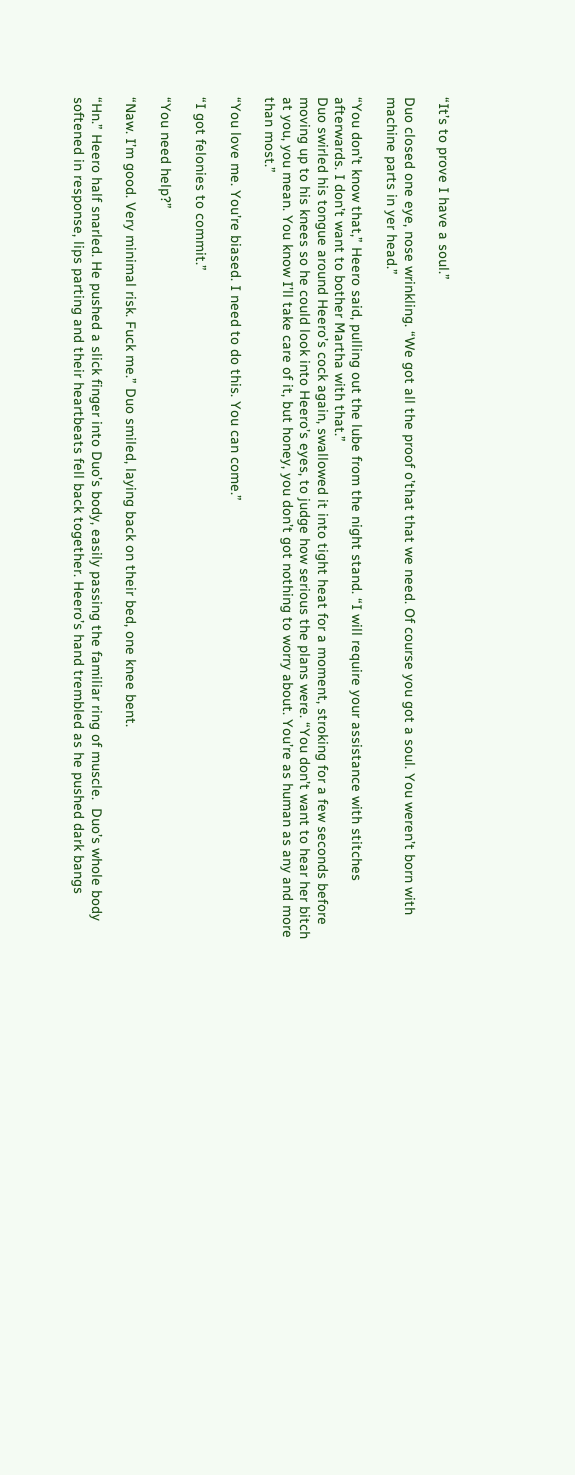“It’s to prove I have a soul.”

Duo closed one eye, nose wrinkling. “We got all the proof o’that that we need. Of course you got a soul. You weren’t born with machine parts in yer head.”

“You don’t know that,” Heero said, pulling out the lube from the night stand. “I will require your assistance with stitches afterwards. I don’t want to bother Martha with that.”
Duo swirled his tongue around Heero’s cock again, swallowed it into tight heat for a moment, stroking for a few seconds before moving up to his knees so he could look into Heero’s eyes, to judge how serious the plans were. “You don’t want to hear her bitch at you, you mean. You know I’ll take care of it, but honey, you don’t got nothing to worry about. You’re as human as any and more than most.”

“You love me. You’re biased. I need to do this. You can come.”

“I got felonies to commit.”

“You need help?”

“Naw. I’m good. Very minimal risk. Fuck me.” Duo smiled, laying back on their bed, one knee bent.

“Hn.” Heero half snarled. He pushed a slick finger into Duo’s body, easily passing the familiar ring of muscle.  Duo’s whole body softened in response, lips parting and their heartbeats fell back together. Heero’s hand trembled as he pushed dark bangs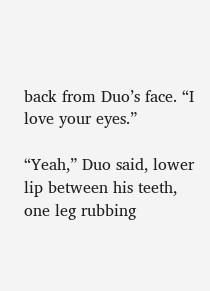back from Duo’s face. “I love your eyes.”

“Yeah,” Duo said, lower lip between his teeth, one leg rubbing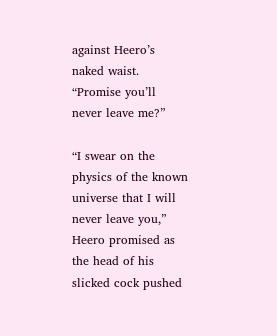against Heero’s naked waist. “Promise you’ll never leave me?”

“I swear on the physics of the known universe that I will never leave you,” Heero promised as the head of his slicked cock pushed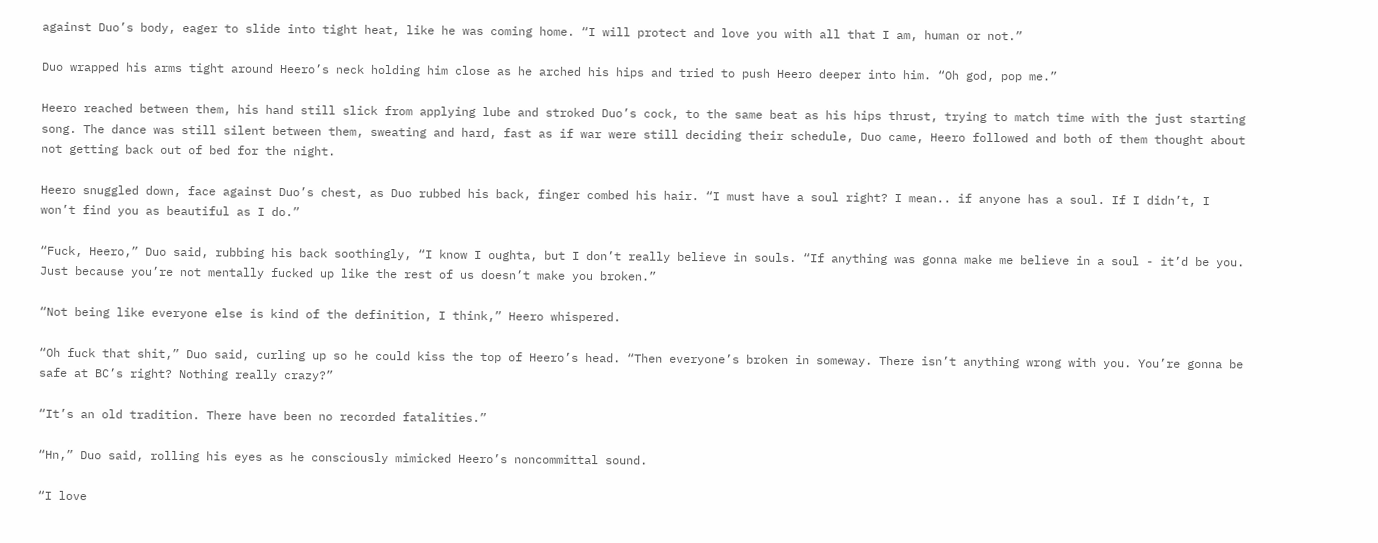against Duo’s body, eager to slide into tight heat, like he was coming home. “I will protect and love you with all that I am, human or not.”

Duo wrapped his arms tight around Heero’s neck holding him close as he arched his hips and tried to push Heero deeper into him. “Oh god, pop me.”

Heero reached between them, his hand still slick from applying lube and stroked Duo’s cock, to the same beat as his hips thrust, trying to match time with the just starting song. The dance was still silent between them, sweating and hard, fast as if war were still deciding their schedule, Duo came, Heero followed and both of them thought about not getting back out of bed for the night.

Heero snuggled down, face against Duo’s chest, as Duo rubbed his back, finger combed his hair. “I must have a soul right? I mean.. if anyone has a soul. If I didn’t, I won’t find you as beautiful as I do.”

“Fuck, Heero,” Duo said, rubbing his back soothingly, “I know I oughta, but I don’t really believe in souls. “If anything was gonna make me believe in a soul - it’d be you. Just because you’re not mentally fucked up like the rest of us doesn’t make you broken.”

“Not being like everyone else is kind of the definition, I think,” Heero whispered.

“Oh fuck that shit,” Duo said, curling up so he could kiss the top of Heero’s head. “Then everyone’s broken in someway. There isn’t anything wrong with you. You’re gonna be safe at BC’s right? Nothing really crazy?”

“It’s an old tradition. There have been no recorded fatalities.”

“Hn,” Duo said, rolling his eyes as he consciously mimicked Heero’s noncommittal sound.

“I love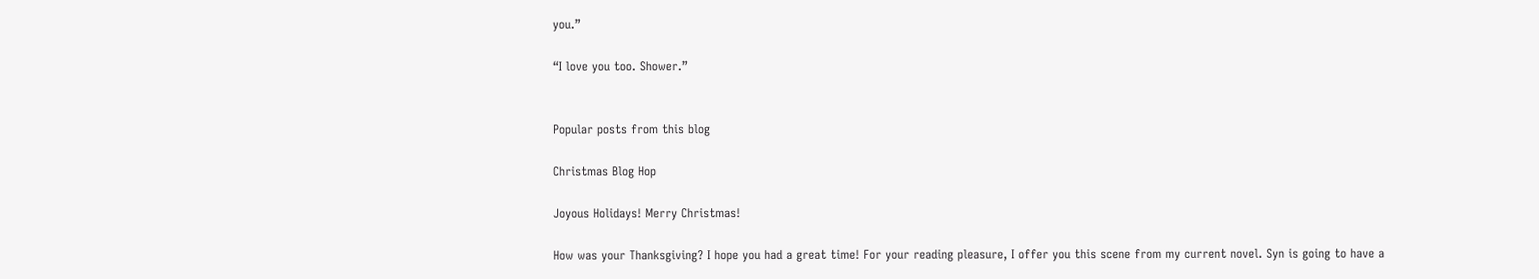you.”

“I love you too. Shower.”


Popular posts from this blog

Christmas Blog Hop

Joyous Holidays! Merry Christmas!

How was your Thanksgiving? I hope you had a great time! For your reading pleasure, I offer you this scene from my current novel. Syn is going to have a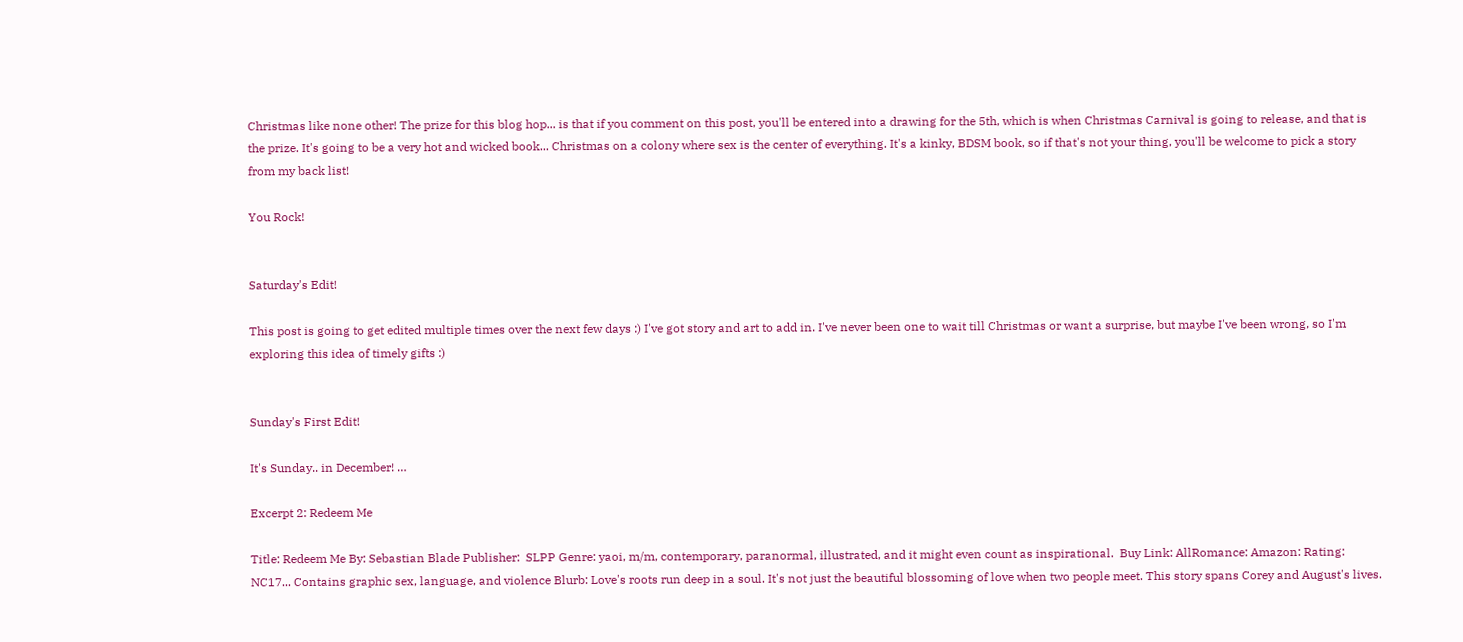Christmas like none other! The prize for this blog hop... is that if you comment on this post, you'll be entered into a drawing for the 5th, which is when Christmas Carnival is going to release, and that is the prize. It's going to be a very hot and wicked book... Christmas on a colony where sex is the center of everything. It's a kinky, BDSM book, so if that's not your thing, you'll be welcome to pick a story from my back list!

You Rock!


Saturday's Edit!

This post is going to get edited multiple times over the next few days :) I've got story and art to add in. I've never been one to wait till Christmas or want a surprise, but maybe I've been wrong, so I'm exploring this idea of timely gifts :)


Sunday's First Edit!

It's Sunday.. in December! …

Excerpt 2: Redeem Me

Title: Redeem Me By: Sebastian Blade Publisher:  SLPP Genre: yaoi, m/m, contemporary, paranormal, illustrated, and it might even count as inspirational.  Buy Link: AllRomance: Amazon: Rating: NC17... Contains graphic sex, language, and violence Blurb: Love's roots run deep in a soul. It's not just the beautiful blossoming of love when two people meet. This story spans Corey and August's lives.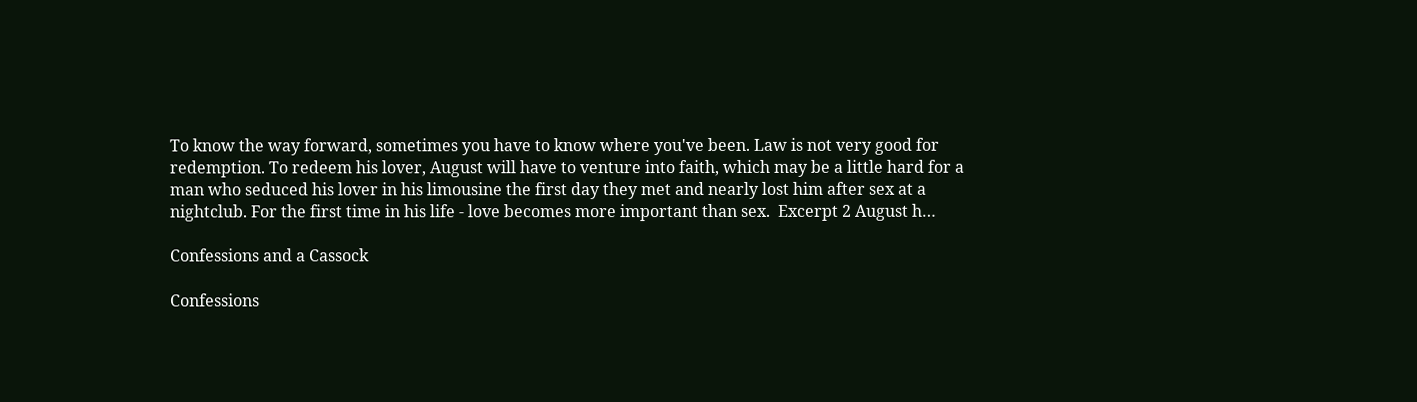To know the way forward, sometimes you have to know where you've been. Law is not very good for redemption. To redeem his lover, August will have to venture into faith, which may be a little hard for a man who seduced his lover in his limousine the first day they met and nearly lost him after sex at a nightclub. For the first time in his life - love becomes more important than sex.  Excerpt 2 August h…

Confessions and a Cassock

Confessions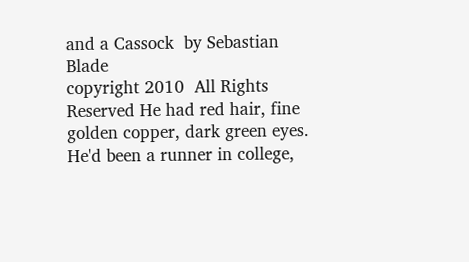and a Cassock  by Sebastian Blade
copyright 2010  All Rights Reserved He had red hair, fine golden copper, dark green eyes. He'd been a runner in college,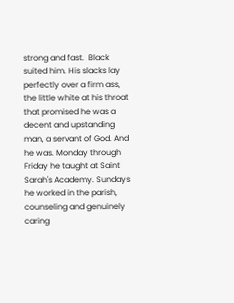strong and fast.  Black suited him. His slacks lay perfectly over a firm ass, the little white at his throat that promised he was a decent and upstanding man, a servant of God. And he was. Monday through Friday he taught at Saint Sarah's Academy. Sundays he worked in the parish, counseling and genuinely caring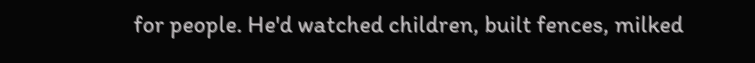for people. He'd watched children, built fences, milked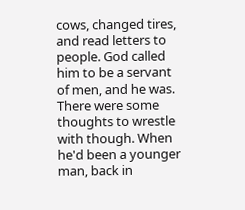cows, changed tires, and read letters to people. God called him to be a servant of men, and he was.  There were some thoughts to wrestle with though. When he'd been a younger man, back in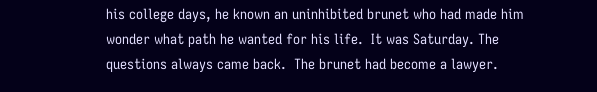his college days, he known an uninhibited brunet who had made him wonder what path he wanted for his life.  It was Saturday. The questions always came back.  The brunet had become a lawyer.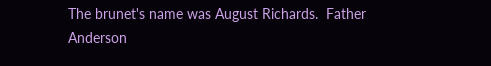The brunet's name was August Richards.  Father Anderson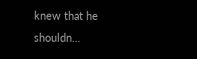knew that he shouldn…